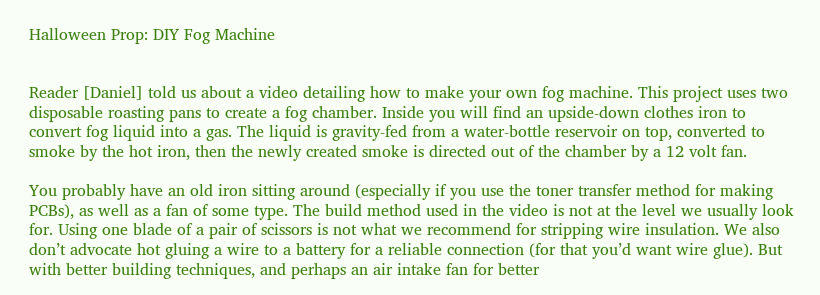Halloween Prop: DIY Fog Machine


Reader [Daniel] told us about a video detailing how to make your own fog machine. This project uses two disposable roasting pans to create a fog chamber. Inside you will find an upside-down clothes iron to convert fog liquid into a gas. The liquid is gravity-fed from a water-bottle reservoir on top, converted to smoke by the hot iron, then the newly created smoke is directed out of the chamber by a 12 volt fan.

You probably have an old iron sitting around (especially if you use the toner transfer method for making PCBs), as well as a fan of some type. The build method used in the video is not at the level we usually look for. Using one blade of a pair of scissors is not what we recommend for stripping wire insulation. We also don’t advocate hot gluing a wire to a battery for a reliable connection (for that you’d want wire glue). But with better building techniques, and perhaps an air intake fan for better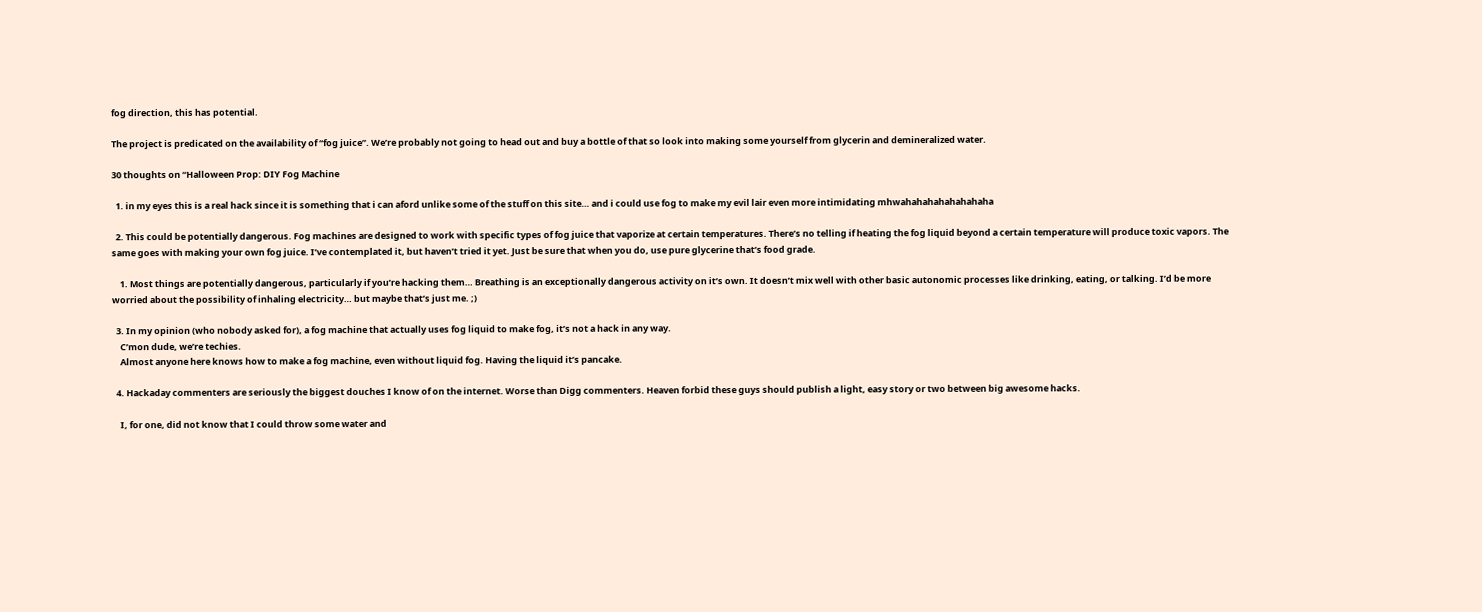fog direction, this has potential.

The project is predicated on the availability of “fog juice”. We’re probably not going to head out and buy a bottle of that so look into making some yourself from glycerin and demineralized water.

30 thoughts on “Halloween Prop: DIY Fog Machine

  1. in my eyes this is a real hack since it is something that i can aford unlike some of the stuff on this site… and i could use fog to make my evil lair even more intimidating mhwahahahahahahahaha

  2. This could be potentially dangerous. Fog machines are designed to work with specific types of fog juice that vaporize at certain temperatures. There’s no telling if heating the fog liquid beyond a certain temperature will produce toxic vapors. The same goes with making your own fog juice. I’ve contemplated it, but haven’t tried it yet. Just be sure that when you do, use pure glycerine that’s food grade.

    1. Most things are potentially dangerous, particularly if you’re hacking them… Breathing is an exceptionally dangerous activity on it’s own. It doesn’t mix well with other basic autonomic processes like drinking, eating, or talking. I’d be more worried about the possibility of inhaling electricity… but maybe that’s just me. ;)

  3. In my opinion (who nobody asked for), a fog machine that actually uses fog liquid to make fog, it’s not a hack in any way.
    C’mon dude, we’re techies.
    Almost anyone here knows how to make a fog machine, even without liquid fog. Having the liquid it’s pancake.

  4. Hackaday commenters are seriously the biggest douches I know of on the internet. Worse than Digg commenters. Heaven forbid these guys should publish a light, easy story or two between big awesome hacks.

    I, for one, did not know that I could throw some water and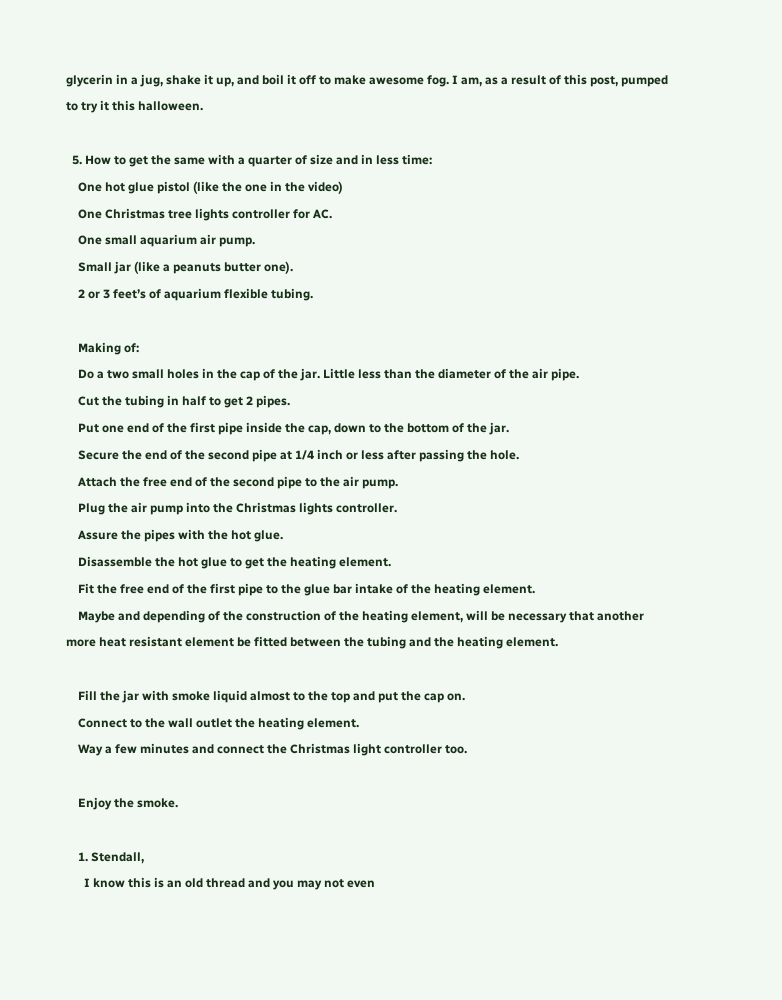glycerin in a jug, shake it up, and boil it off to make awesome fog. I am, as a result of this post, pumped to try it this halloween.

  5. How to get the same with a quarter of size and in less time:
    One hot glue pistol (like the one in the video)
    One Christmas tree lights controller for AC.
    One small aquarium air pump.
    Small jar (like a peanuts butter one).
    2 or 3 feet’s of aquarium flexible tubing.

    Making of:
    Do a two small holes in the cap of the jar. Little less than the diameter of the air pipe.
    Cut the tubing in half to get 2 pipes.
    Put one end of the first pipe inside the cap, down to the bottom of the jar.
    Secure the end of the second pipe at 1/4 inch or less after passing the hole.
    Attach the free end of the second pipe to the air pump.
    Plug the air pump into the Christmas lights controller.
    Assure the pipes with the hot glue.
    Disassemble the hot glue to get the heating element.
    Fit the free end of the first pipe to the glue bar intake of the heating element.
    Maybe and depending of the construction of the heating element, will be necessary that another more heat resistant element be fitted between the tubing and the heating element.

    Fill the jar with smoke liquid almost to the top and put the cap on.
    Connect to the wall outlet the heating element.
    Way a few minutes and connect the Christmas light controller too.

    Enjoy the smoke.

    1. Stendall,
      I know this is an old thread and you may not even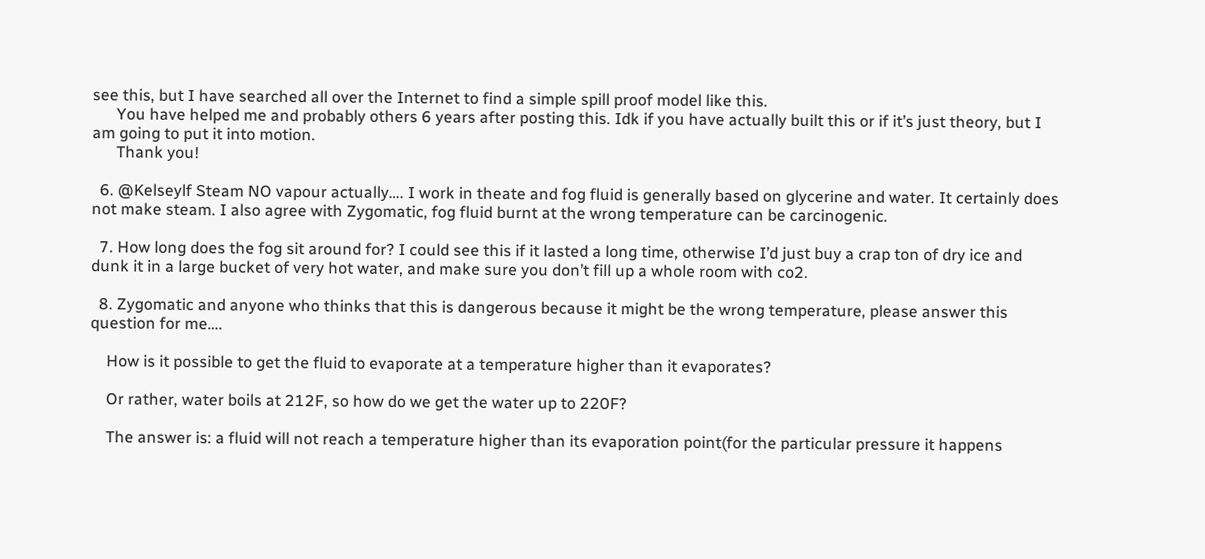see this, but I have searched all over the Internet to find a simple spill proof model like this.
      You have helped me and probably others 6 years after posting this. Idk if you have actually built this or if it’s just theory, but I am going to put it into motion.
      Thank you!

  6. @Kelseylf Steam NO vapour actually…. I work in theate and fog fluid is generally based on glycerine and water. It certainly does not make steam. I also agree with Zygomatic, fog fluid burnt at the wrong temperature can be carcinogenic.

  7. How long does the fog sit around for? I could see this if it lasted a long time, otherwise I’d just buy a crap ton of dry ice and dunk it in a large bucket of very hot water, and make sure you don’t fill up a whole room with co2.

  8. Zygomatic and anyone who thinks that this is dangerous because it might be the wrong temperature, please answer this question for me….

    How is it possible to get the fluid to evaporate at a temperature higher than it evaporates?

    Or rather, water boils at 212F, so how do we get the water up to 220F?

    The answer is: a fluid will not reach a temperature higher than its evaporation point(for the particular pressure it happens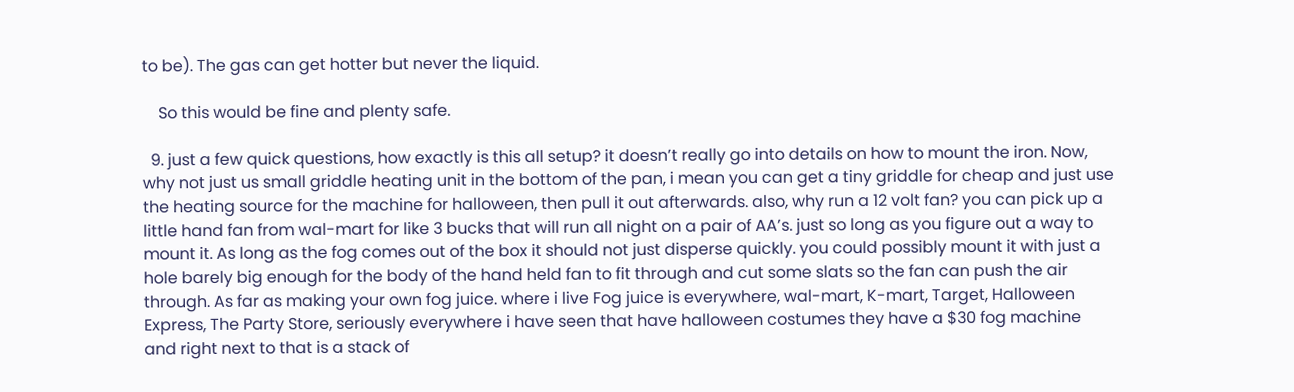to be). The gas can get hotter but never the liquid.

    So this would be fine and plenty safe.

  9. just a few quick questions, how exactly is this all setup? it doesn’t really go into details on how to mount the iron. Now, why not just us small griddle heating unit in the bottom of the pan, i mean you can get a tiny griddle for cheap and just use the heating source for the machine for halloween, then pull it out afterwards. also, why run a 12 volt fan? you can pick up a little hand fan from wal-mart for like 3 bucks that will run all night on a pair of AA’s. just so long as you figure out a way to mount it. As long as the fog comes out of the box it should not just disperse quickly. you could possibly mount it with just a hole barely big enough for the body of the hand held fan to fit through and cut some slats so the fan can push the air through. As far as making your own fog juice. where i live Fog juice is everywhere, wal-mart, K-mart, Target, Halloween Express, The Party Store, seriously everywhere i have seen that have halloween costumes they have a $30 fog machine and right next to that is a stack of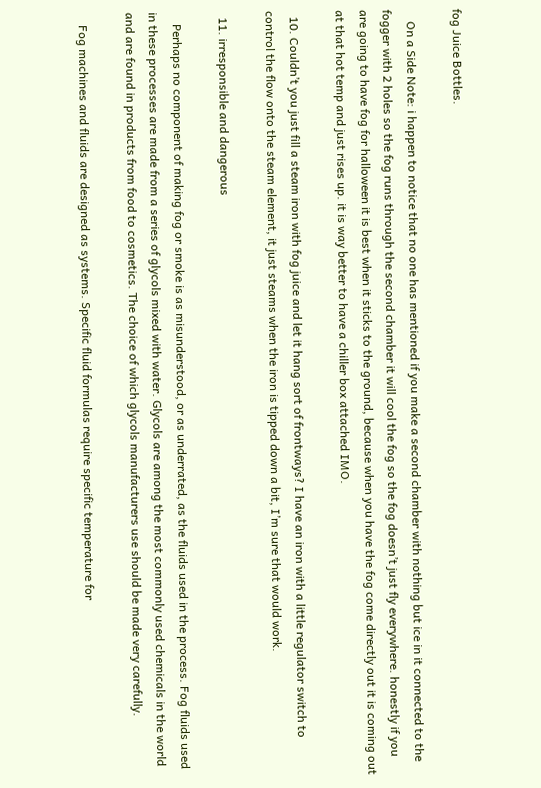fog Juice Bottles.

    On a Side Note: i happen to notice that no one has mentioned if you make a second chamber with nothing but ice in it connected to the fogger with 2 holes so the fog runs through the second chamber it will cool the fog so the fog doesn’t just fly everywhere. honestly if you are going to have fog for halloween it is best when it sticks to the ground, because when you have the fog come directly out it is coming out at that hot temp and just rises up. it is way better to have a chiller box attached IMO.

  10. Couldn’t you just fill a steam iron with fog juice and let it hang sort of frontways? I have an iron with a little regulator switch to control the flow onto the steam element, it just steams when the iron is tipped down a bit, I’m sure that would work.

  11. irresponsible and dangerous

    Perhaps no component of making fog or smoke is as misunderstood, or as underrated, as the fluids used in the process. Fog fluids used in these processes are made from a series of glycols mixed with water. Glycols are among the most commonly used chemicals in the world and are found in products from food to cosmetics. The choice of which glycols manufacturers use should be made very carefully.

    Fog machines and fluids are designed as systems. Specific fluid formulas require specific temperature for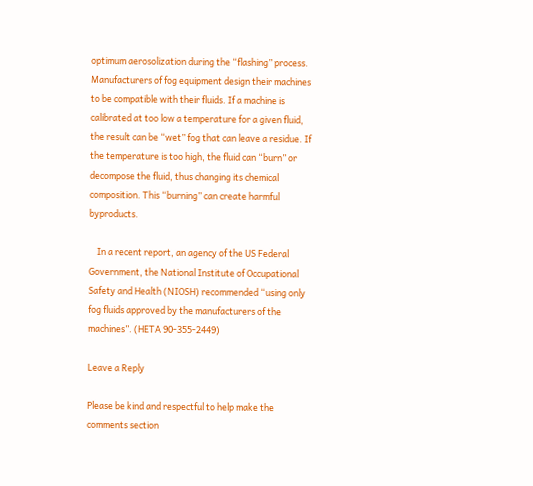optimum aerosolization during the “flashing” process. Manufacturers of fog equipment design their machines to be compatible with their fluids. If a machine is calibrated at too low a temperature for a given fluid, the result can be “wet” fog that can leave a residue. If the temperature is too high, the fluid can “burn” or decompose the fluid, thus changing its chemical composition. This “burning” can create harmful byproducts.

    In a recent report, an agency of the US Federal Government, the National Institute of Occupational Safety and Health (NIOSH) recommended “using only fog fluids approved by the manufacturers of the machines”. (HETA 90-355-2449)

Leave a Reply

Please be kind and respectful to help make the comments section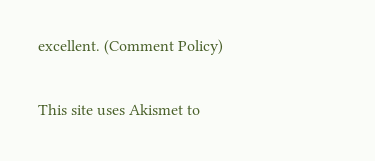excellent. (Comment Policy)

This site uses Akismet to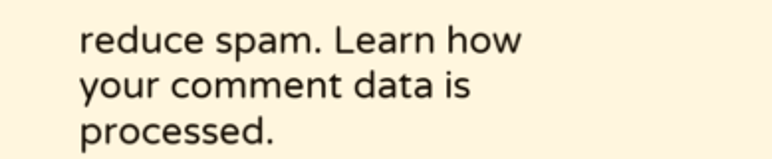reduce spam. Learn how your comment data is processed.